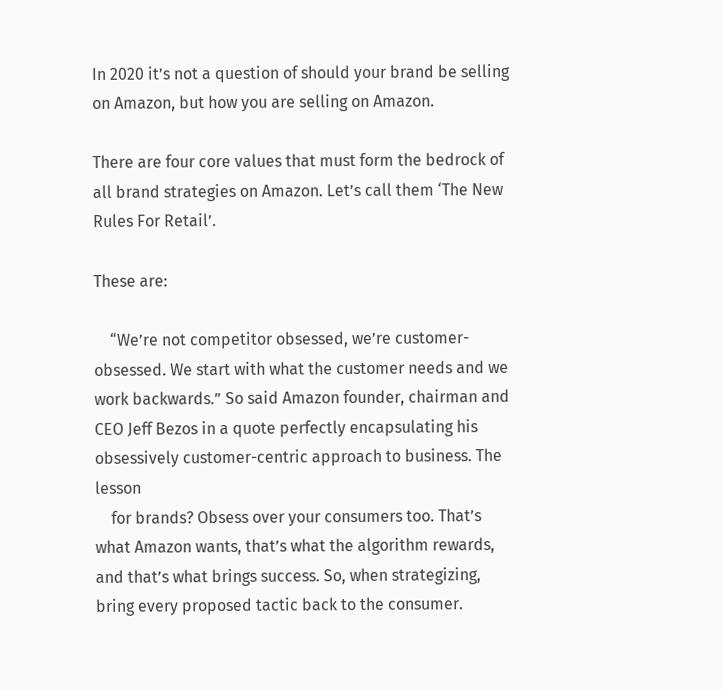In 2020 it’s not a question of should your brand be selling on Amazon, but how you are selling on Amazon.

There are four core values that must form the bedrock of all brand strategies on Amazon. Let’s call them ‘The New Rules For Retail’.

These are:

    “We’re not competitor obsessed, we’re customer-obsessed. We start with what the customer needs and we work backwards.” So said Amazon founder, chairman and CEO Jeff Bezos in a quote perfectly encapsulating his obsessively customer-centric approach to business. The lesson
    for brands? Obsess over your consumers too. That’s what Amazon wants, that’s what the algorithm rewards, and that’s what brings success. So, when strategizing, bring every proposed tactic back to the consumer.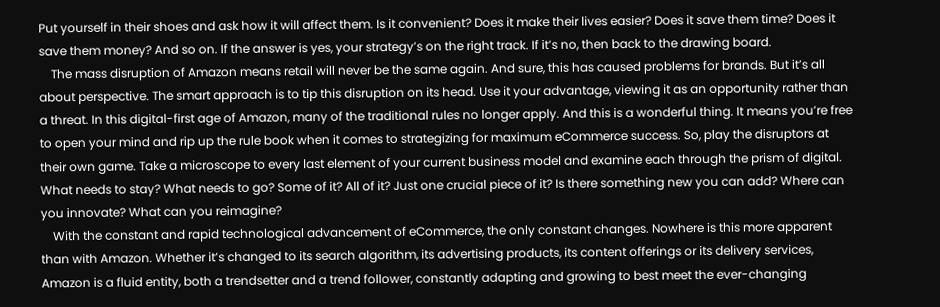Put yourself in their shoes and ask how it will affect them. Is it convenient? Does it make their lives easier? Does it save them time? Does it save them money? And so on. If the answer is yes, your strategy’s on the right track. If it’s no, then back to the drawing board.
    The mass disruption of Amazon means retail will never be the same again. And sure, this has caused problems for brands. But it’s all about perspective. The smart approach is to tip this disruption on its head. Use it your advantage, viewing it as an opportunity rather than a threat. In this digital-first age of Amazon, many of the traditional rules no longer apply. And this is a wonderful thing. It means you’re free to open your mind and rip up the rule book when it comes to strategizing for maximum eCommerce success. So, play the disruptors at their own game. Take a microscope to every last element of your current business model and examine each through the prism of digital. What needs to stay? What needs to go? Some of it? All of it? Just one crucial piece of it? Is there something new you can add? Where can you innovate? What can you reimagine?
    With the constant and rapid technological advancement of eCommerce, the only constant changes. Nowhere is this more apparent than with Amazon. Whether it’s changed to its search algorithm, its advertising products, its content offerings or its delivery services, Amazon is a fluid entity, both a trendsetter and a trend follower, constantly adapting and growing to best meet the ever-changing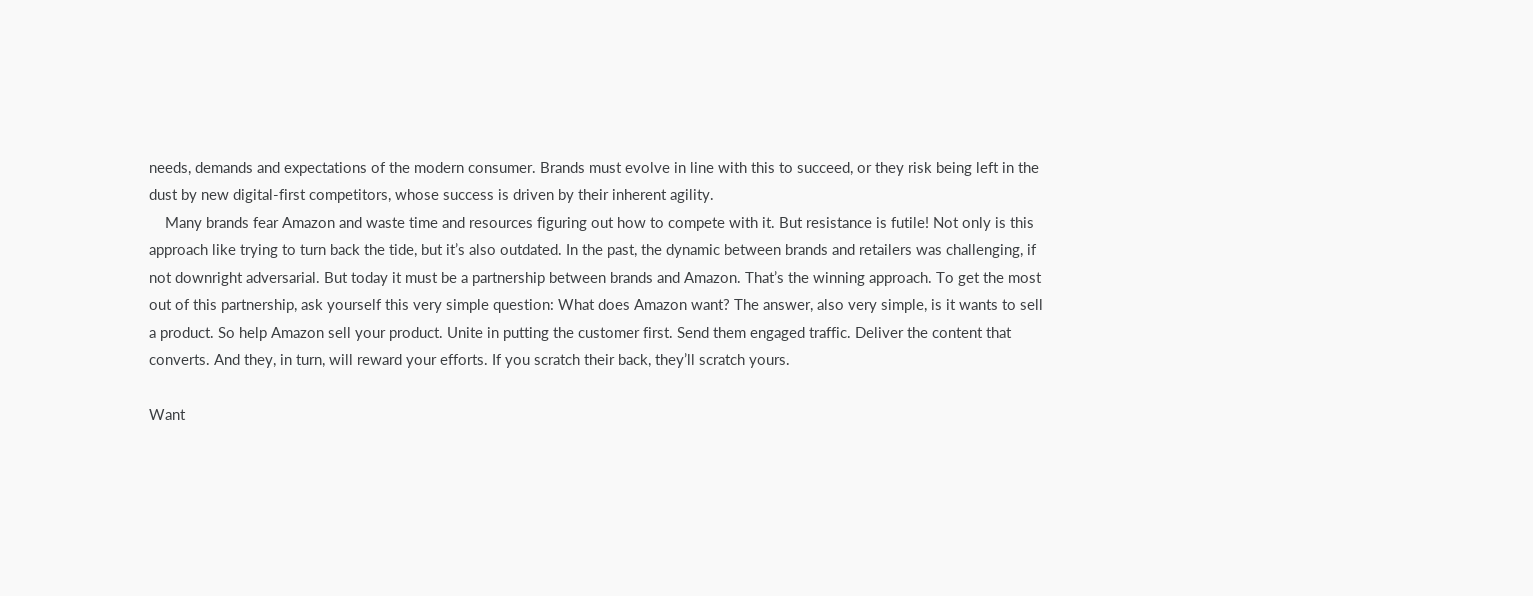needs, demands and expectations of the modern consumer. Brands must evolve in line with this to succeed, or they risk being left in the dust by new digital-first competitors, whose success is driven by their inherent agility.
    Many brands fear Amazon and waste time and resources figuring out how to compete with it. But resistance is futile! Not only is this approach like trying to turn back the tide, but it’s also outdated. In the past, the dynamic between brands and retailers was challenging, if not downright adversarial. But today it must be a partnership between brands and Amazon. That’s the winning approach. To get the most out of this partnership, ask yourself this very simple question: What does Amazon want? The answer, also very simple, is it wants to sell a product. So help Amazon sell your product. Unite in putting the customer first. Send them engaged traffic. Deliver the content that converts. And they, in turn, will reward your efforts. If you scratch their back, they’ll scratch yours.

Want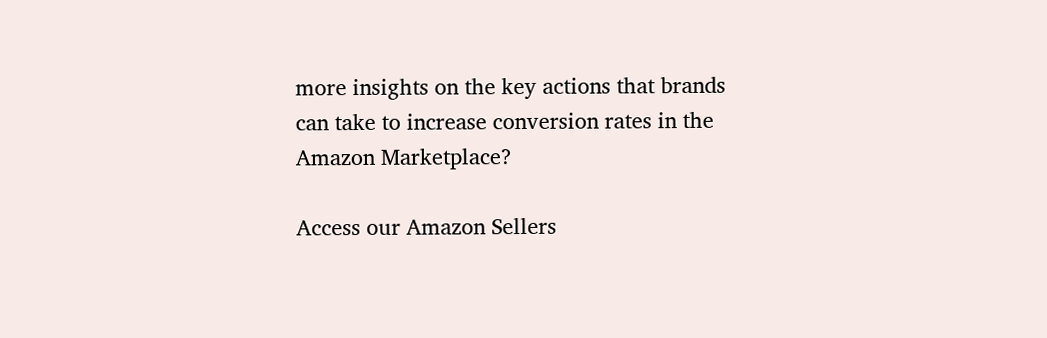more insights on the key actions that brands can take to increase conversion rates in the Amazon Marketplace?

Access our Amazon Sellers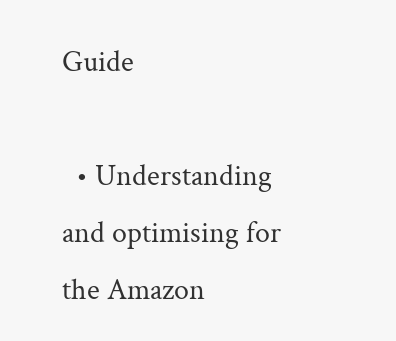Guide

  • Understanding and optimising for the Amazon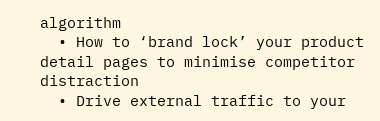algorithm
  • How to ‘brand lock’ your product detail pages to minimise competitor distraction
  • Drive external traffic to your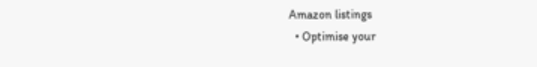Amazon listings
  • Optimise your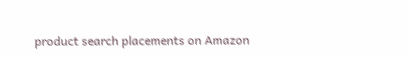product search placements on Amazon